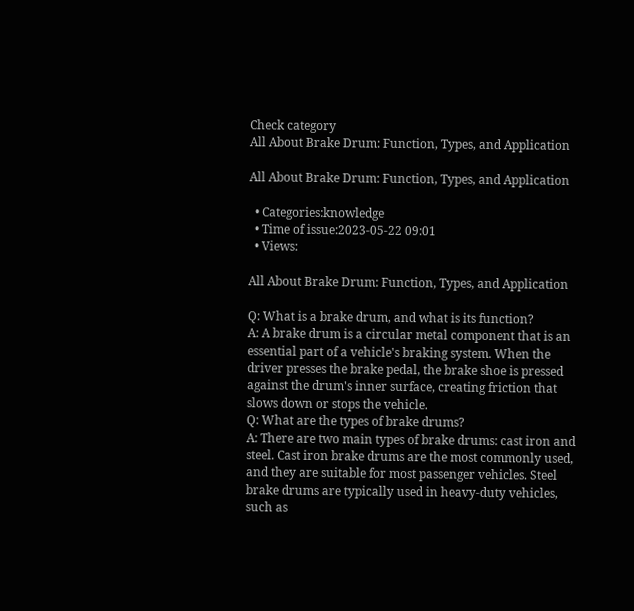Check category
All About Brake Drum: Function, Types, and Application

All About Brake Drum: Function, Types, and Application

  • Categories:knowledge
  • Time of issue:2023-05-22 09:01
  • Views:

All About Brake Drum: Function, Types, and Application

Q: What is a brake drum, and what is its function?
A: A brake drum is a circular metal component that is an essential part of a vehicle's braking system. When the driver presses the brake pedal, the brake shoe is pressed against the drum's inner surface, creating friction that slows down or stops the vehicle.
Q: What are the types of brake drums?
A: There are two main types of brake drums: cast iron and steel. Cast iron brake drums are the most commonly used, and they are suitable for most passenger vehicles. Steel brake drums are typically used in heavy-duty vehicles, such as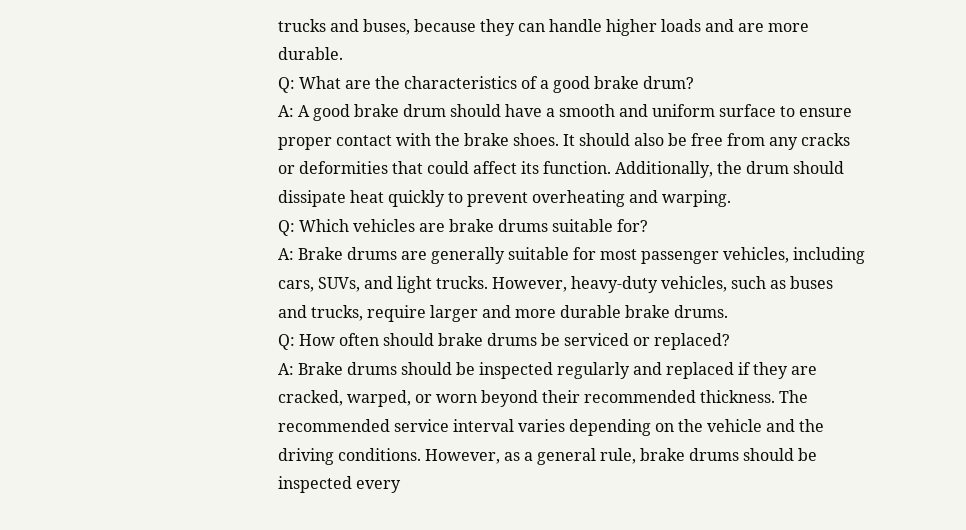trucks and buses, because they can handle higher loads and are more durable.
Q: What are the characteristics of a good brake drum?
A: A good brake drum should have a smooth and uniform surface to ensure proper contact with the brake shoes. It should also be free from any cracks or deformities that could affect its function. Additionally, the drum should dissipate heat quickly to prevent overheating and warping.
Q: Which vehicles are brake drums suitable for?
A: Brake drums are generally suitable for most passenger vehicles, including cars, SUVs, and light trucks. However, heavy-duty vehicles, such as buses and trucks, require larger and more durable brake drums.
Q: How often should brake drums be serviced or replaced?
A: Brake drums should be inspected regularly and replaced if they are cracked, warped, or worn beyond their recommended thickness. The recommended service interval varies depending on the vehicle and the driving conditions. However, as a general rule, brake drums should be inspected every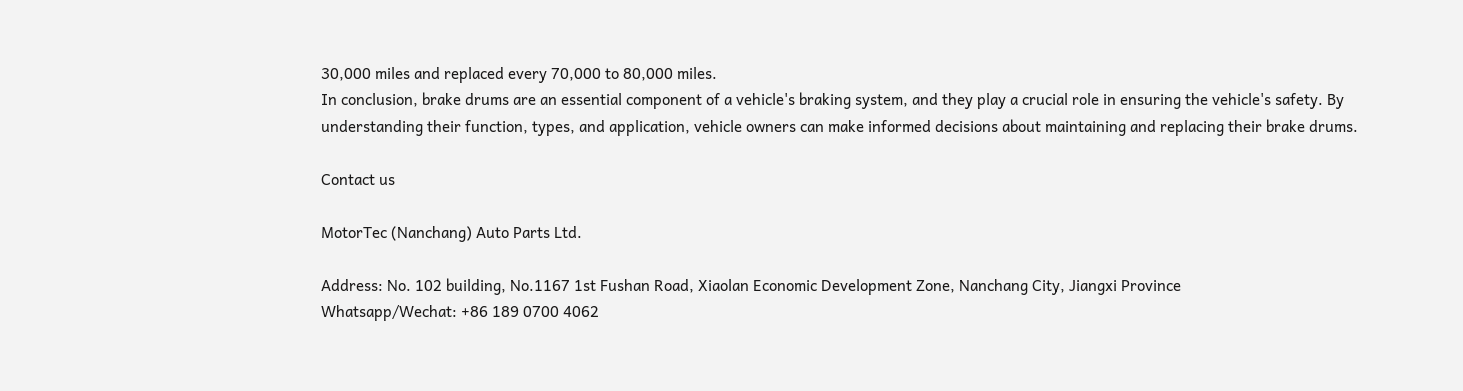30,000 miles and replaced every 70,000 to 80,000 miles.
In conclusion, brake drums are an essential component of a vehicle's braking system, and they play a crucial role in ensuring the vehicle's safety. By understanding their function, types, and application, vehicle owners can make informed decisions about maintaining and replacing their brake drums.

Contact us

MotorTec (Nanchang) Auto Parts Ltd.

Address: No. 102 building, No.1167 1st Fushan Road, Xiaolan Economic Development Zone, Nanchang City, Jiangxi Province
Whatsapp/Wechat: +86 189 0700 4062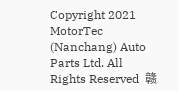Copyright 2021 MotorTec (Nanchang) Auto Parts Ltd. All Rights Reserved  赣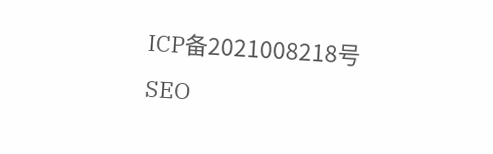ICP备2021008218号      SEO